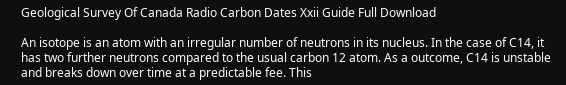Geological Survey Of Canada Radio Carbon Dates Xxii Guide Full Download

An isotope is an atom with an irregular number of neutrons in its nucleus. In the case of C14, it has two further neutrons compared to the usual carbon 12 atom. As a outcome, C14 is unstable and breaks down over time at a predictable fee. This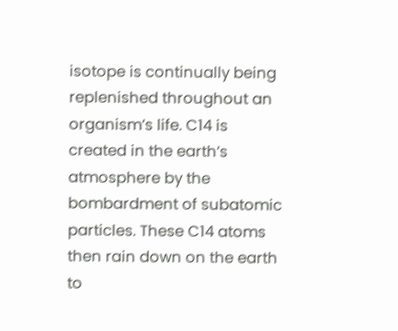isotope is continually being replenished throughout an organism’s life. C14 is created in the earth’s atmosphere by the bombardment of subatomic particles. These C14 atoms then rain down on the earth to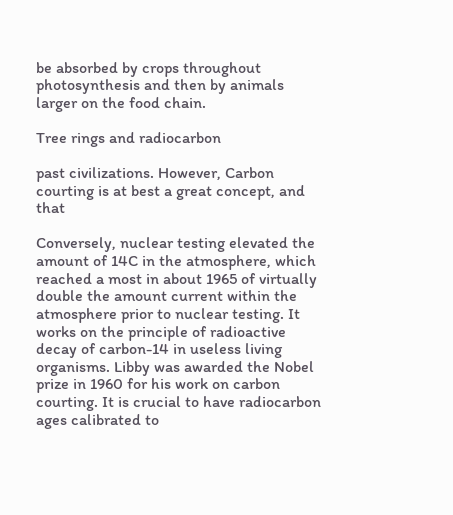be absorbed by crops throughout photosynthesis and then by animals larger on the food chain.

Tree rings and radiocarbon

past civilizations. However, Carbon courting is at best a great concept, and that

Conversely, nuclear testing elevated the amount of 14C in the atmosphere, which reached a most in about 1965 of virtually double the amount current within the atmosphere prior to nuclear testing. It works on the principle of radioactive decay of carbon-14 in useless living organisms. Libby was awarded the Nobel prize in 1960 for his work on carbon courting. It is crucial to have radiocarbon ages calibrated to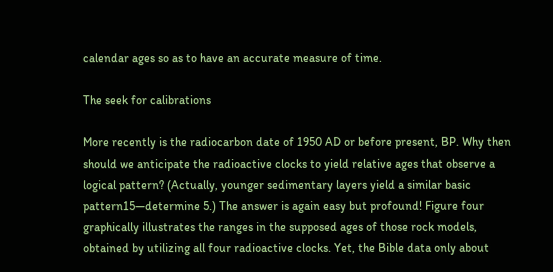calendar ages so as to have an accurate measure of time.

The seek for calibrations

More recently is the radiocarbon date of 1950 AD or before present, BP. Why then should we anticipate the radioactive clocks to yield relative ages that observe a logical pattern? (Actually, younger sedimentary layers yield a similar basic pattern15—determine 5.) The answer is again easy but profound! Figure four graphically illustrates the ranges in the supposed ages of those rock models, obtained by utilizing all four radioactive clocks. Yet, the Bible data only about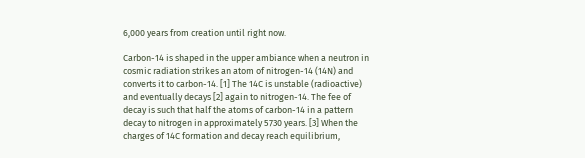6,000 years from creation until right now.

Carbon-14 is shaped in the upper ambiance when a neutron in cosmic radiation strikes an atom of nitrogen-14 (14N) and converts it to carbon-14. [1] The 14C is unstable (radioactive) and eventually decays [2] again to nitrogen-14. The fee of decay is such that half the atoms of carbon-14 in a pattern decay to nitrogen in approximately 5730 years. [3] When the charges of 14C formation and decay reach equilibrium,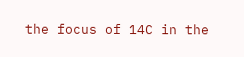the focus of 14C in the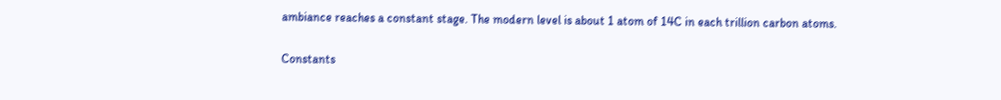ambiance reaches a constant stage. The modern level is about 1 atom of 14C in each trillion carbon atoms.

Constants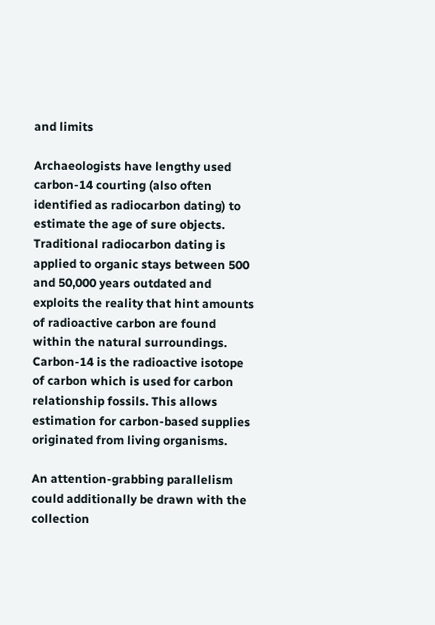and limits

Archaeologists have lengthy used carbon-14 courting (also often identified as radiocarbon dating) to estimate the age of sure objects. Traditional radiocarbon dating is applied to organic stays between 500 and 50,000 years outdated and exploits the reality that hint amounts of radioactive carbon are found within the natural surroundings. Carbon-14 is the radioactive isotope of carbon which is used for carbon relationship fossils. This allows estimation for carbon-based supplies originated from living organisms.

An attention-grabbing parallelism could additionally be drawn with the collection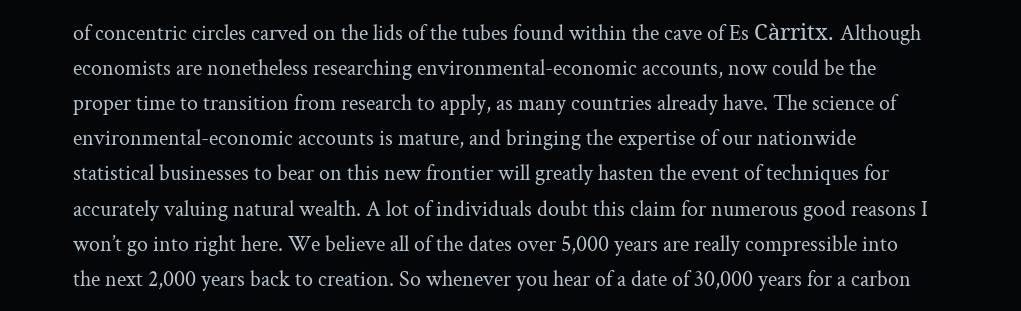of concentric circles carved on the lids of the tubes found within the cave of Es Càrritx. Although economists are nonetheless researching environmental-economic accounts, now could be the proper time to transition from research to apply, as many countries already have. The science of environmental-economic accounts is mature, and bringing the expertise of our nationwide statistical businesses to bear on this new frontier will greatly hasten the event of techniques for accurately valuing natural wealth. A lot of individuals doubt this claim for numerous good reasons I won’t go into right here. We believe all of the dates over 5,000 years are really compressible into the next 2,000 years back to creation. So whenever you hear of a date of 30,000 years for a carbon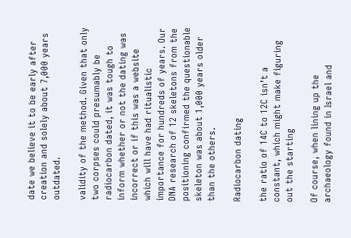date we believe it to be early after creation and solely about 7,000 years outdated.

validity of the method. Given that only two corpses could presumably be radiocarbon dated, it was tough to inform whether or not the dating was incorrect or if this was a website which will have had ritualistic importance for hundreds of years. Our DNA research of 12 skeletons from the positioning confirmed the questionable skeleton was about 1,000 years older than the others.

Radiocarbon dating

the ratio of 14C to 12C isn’t a constant, which might make figuring out the starting

Of course, when lining up the archaeology found in Israel and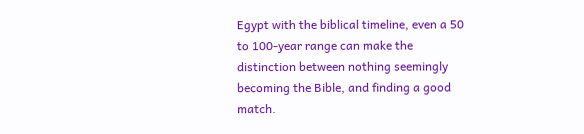Egypt with the biblical timeline, even a 50 to 100-year range can make the distinction between nothing seemingly becoming the Bible, and finding a good match.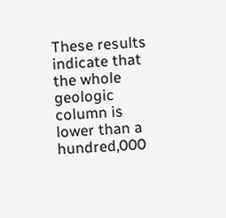These results indicate that the whole geologic column is lower than a hundred,000